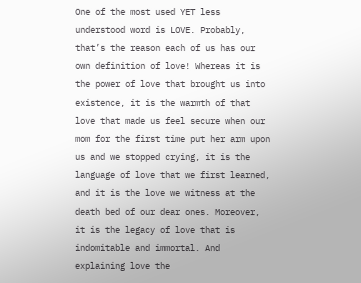One of the most used YET less understood word is LOVE. Probably, that’s the reason each of us has our own definition of love! Whereas it is the power of love that brought us into existence, it is the warmth of that love that made us feel secure when our mom for the first time put her arm upon us and we stopped crying, it is the language of love that we first learned, and it is the love we witness at the death bed of our dear ones. Moreover, it is the legacy of love that is indomitable and immortal. And explaining love the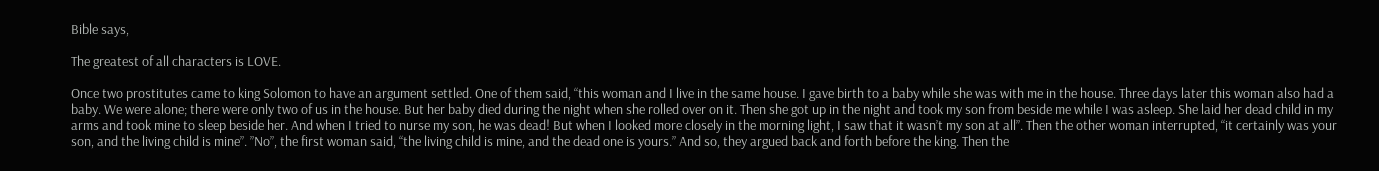Bible says,

The greatest of all characters is LOVE.

Once two prostitutes came to king Solomon to have an argument settled. One of them said, “this woman and I live in the same house. I gave birth to a baby while she was with me in the house. Three days later this woman also had a baby. We were alone; there were only two of us in the house. But her baby died during the night when she rolled over on it. Then she got up in the night and took my son from beside me while I was asleep. She laid her dead child in my arms and took mine to sleep beside her. And when I tried to nurse my son, he was dead! But when I looked more closely in the morning light, I saw that it wasn’t my son at all”. Then the other woman interrupted, “it certainly was your son, and the living child is mine”. ”No”, the first woman said, “the living child is mine, and the dead one is yours.” And so, they argued back and forth before the king. Then the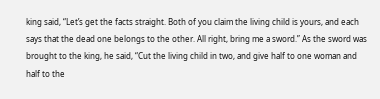king said, “Let’s get the facts straight. Both of you claim the living child is yours, and each says that the dead one belongs to the other. All right, bring me a sword.” As the sword was brought to the king, he said, “Cut the living child in two, and give half to one woman and half to the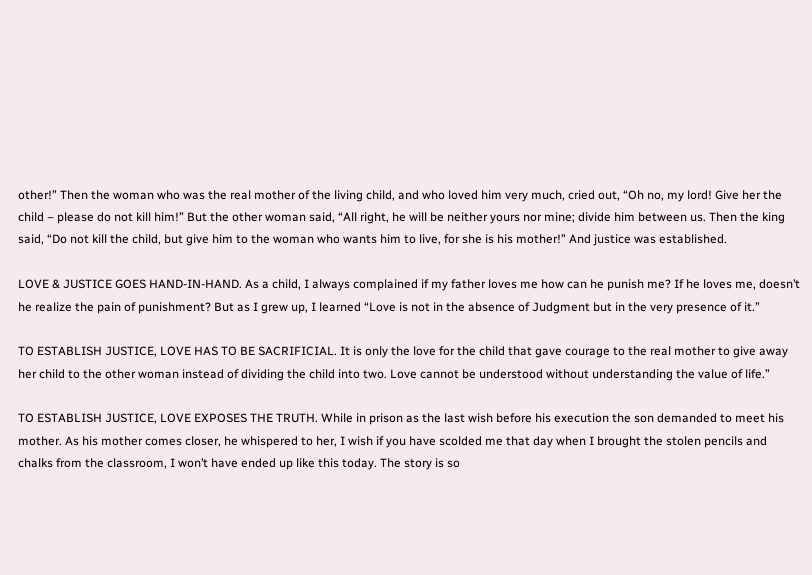other!” Then the woman who was the real mother of the living child, and who loved him very much, cried out, “Oh no, my lord! Give her the child – please do not kill him!” But the other woman said, “All right, he will be neither yours nor mine; divide him between us. Then the king said, “Do not kill the child, but give him to the woman who wants him to live, for she is his mother!” And justice was established.

LOVE & JUSTICE GOES HAND-IN-HAND. As a child, I always complained if my father loves me how can he punish me? If he loves me, doesn’t he realize the pain of punishment? But as I grew up, I learned “Love is not in the absence of Judgment but in the very presence of it.”

TO ESTABLISH JUSTICE, LOVE HAS TO BE SACRIFICIAL. It is only the love for the child that gave courage to the real mother to give away her child to the other woman instead of dividing the child into two. Love cannot be understood without understanding the value of life.”

TO ESTABLISH JUSTICE, LOVE EXPOSES THE TRUTH. While in prison as the last wish before his execution the son demanded to meet his mother. As his mother comes closer, he whispered to her, I wish if you have scolded me that day when I brought the stolen pencils and chalks from the classroom, I won’t have ended up like this today. The story is so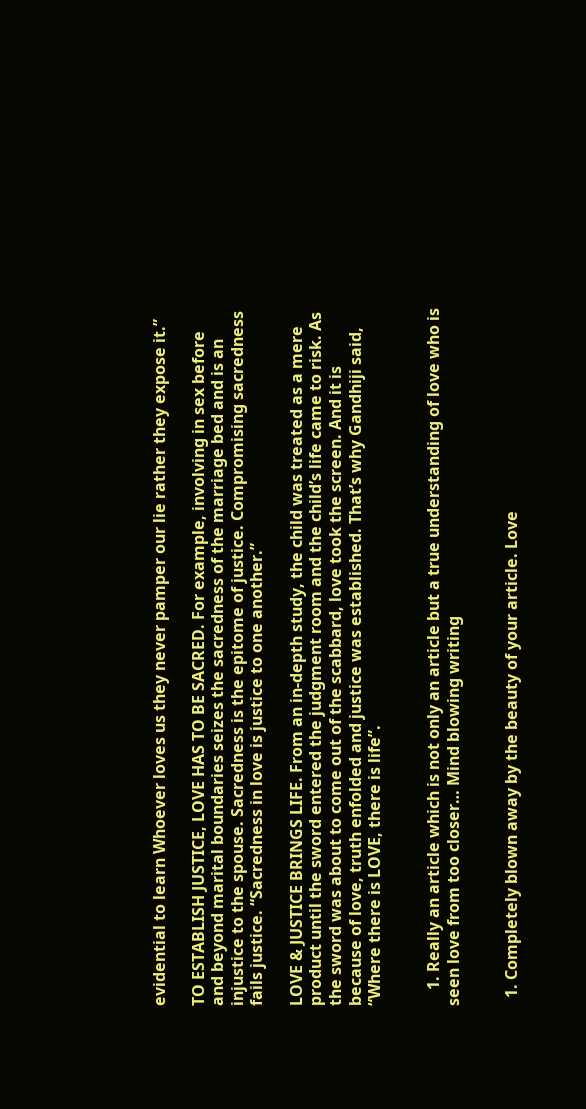evidential to learn Whoever loves us they never pamper our lie rather they expose it.”

TO ESTABLISH JUSTICE, LOVE HAS TO BE SACRED. For example, involving in sex before and beyond marital boundaries seizes the sacredness of the marriage bed and is an injustice to the spouse. Sacredness is the epitome of justice. Compromising sacredness fails justice. “Sacredness in love is justice to one another.”

LOVE & JUSTICE BRINGS LIFE. From an in-depth study, the child was treated as a mere product until the sword entered the judgment room and the child’s life came to risk. As the sword was about to come out of the scabbard, love took the screen. And it is because of love, truth enfolded and justice was established. That’s why Gandhiji said, “Where there is LOVE, there is life”.


    1. Really an article which is not only an article but a true understanding of love who is seen love from too closer… Mind blowing writing


  1. Completely blown away by the beauty of your article. Love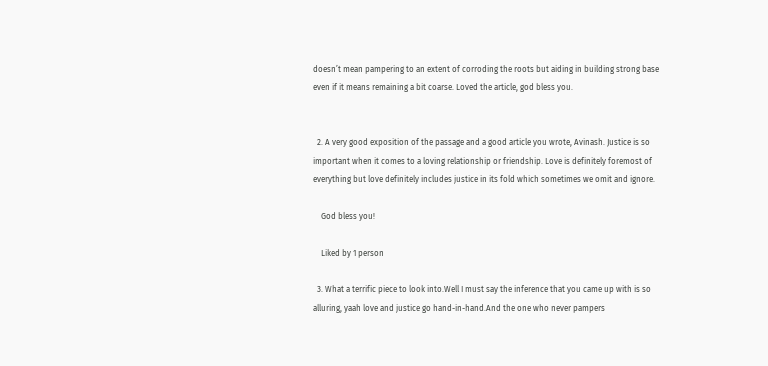doesn’t mean pampering to an extent of corroding the roots but aiding in building strong base even if it means remaining a bit coarse. Loved the article, god bless you.


  2. A very good exposition of the passage and a good article you wrote, Avinash. Justice is so important when it comes to a loving relationship or friendship. Love is definitely foremost of everything but love definitely includes justice in its fold which sometimes we omit and ignore.

    God bless you!

    Liked by 1 person

  3. What a terrific piece to look into.Well I must say the inference that you came up with is so alluring, yaah love and justice go hand-in-hand.And the one who never pampers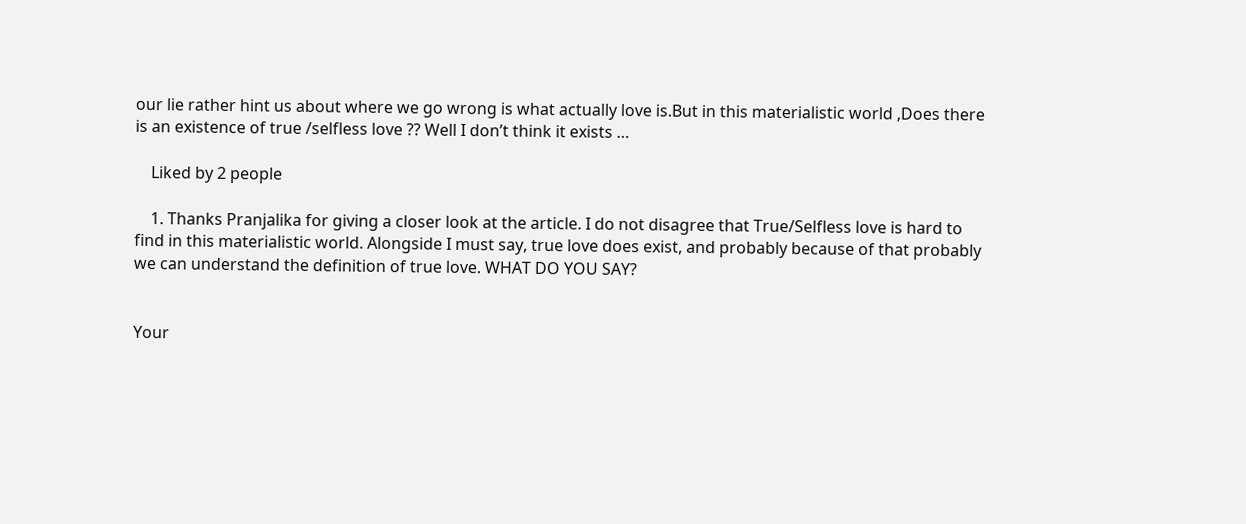our lie rather hint us about where we go wrong is what actually love is.But in this materialistic world ,Does there is an existence of true /selfless love ?? Well I don’t think it exists …

    Liked by 2 people

    1. Thanks Pranjalika for giving a closer look at the article. I do not disagree that True/Selfless love is hard to find in this materialistic world. Alongside I must say, true love does exist, and probably because of that probably we can understand the definition of true love. WHAT DO YOU SAY?


Your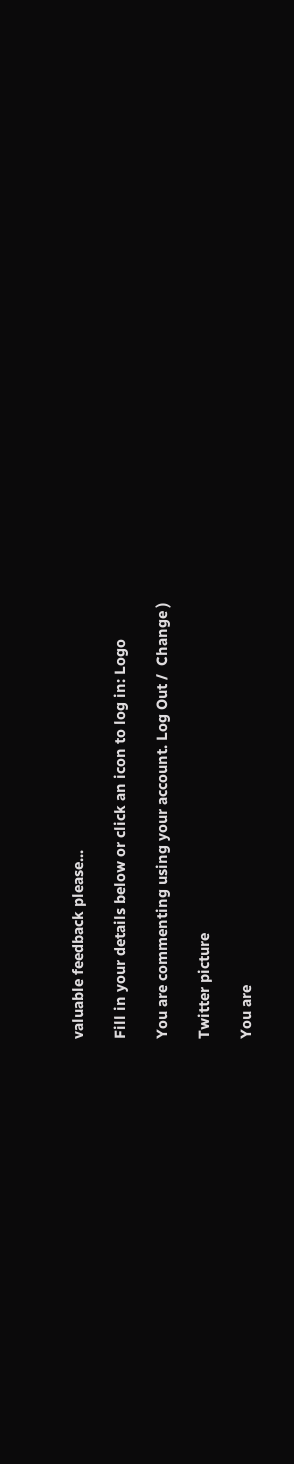valuable feedback please...

Fill in your details below or click an icon to log in: Logo

You are commenting using your account. Log Out /  Change )

Twitter picture

You are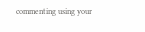commenting using your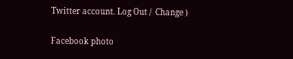Twitter account. Log Out /  Change )

Facebook photo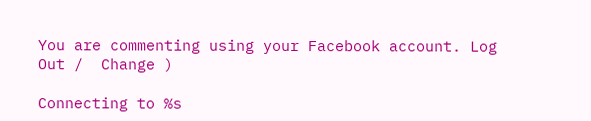You are commenting using your Facebook account. Log Out /  Change )

Connecting to %s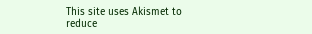This site uses Akismet to reduce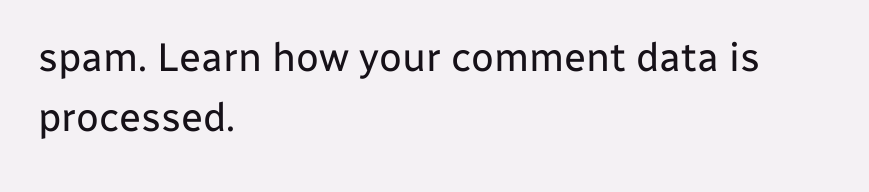spam. Learn how your comment data is processed.